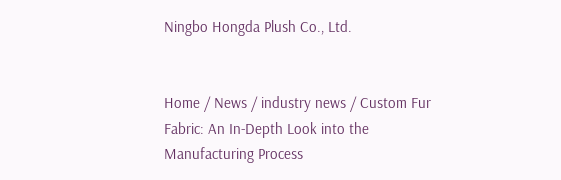Ningbo Hongda Plush Co., Ltd.


Home / News / industry news / Custom Fur Fabric: An In-Depth Look into the Manufacturing Process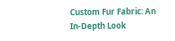Custom Fur Fabric: An In-Depth Look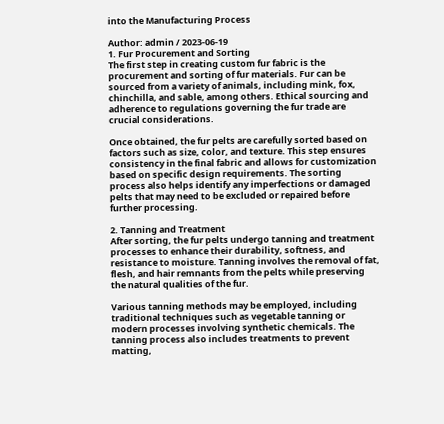into the Manufacturing Process

Author: admin / 2023-06-19
1. Fur Procurement and Sorting
The first step in creating custom fur fabric is the procurement and sorting of fur materials. Fur can be sourced from a variety of animals, including mink, fox, chinchilla, and sable, among others. Ethical sourcing and adherence to regulations governing the fur trade are crucial considerations.

Once obtained, the fur pelts are carefully sorted based on factors such as size, color, and texture. This step ensures consistency in the final fabric and allows for customization based on specific design requirements. The sorting process also helps identify any imperfections or damaged pelts that may need to be excluded or repaired before further processing.

2. Tanning and Treatment
After sorting, the fur pelts undergo tanning and treatment processes to enhance their durability, softness, and resistance to moisture. Tanning involves the removal of fat, flesh, and hair remnants from the pelts while preserving the natural qualities of the fur.

Various tanning methods may be employed, including traditional techniques such as vegetable tanning or modern processes involving synthetic chemicals. The tanning process also includes treatments to prevent matting,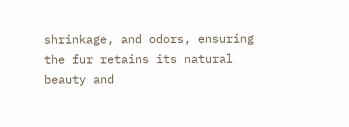shrinkage, and odors, ensuring the fur retains its natural beauty and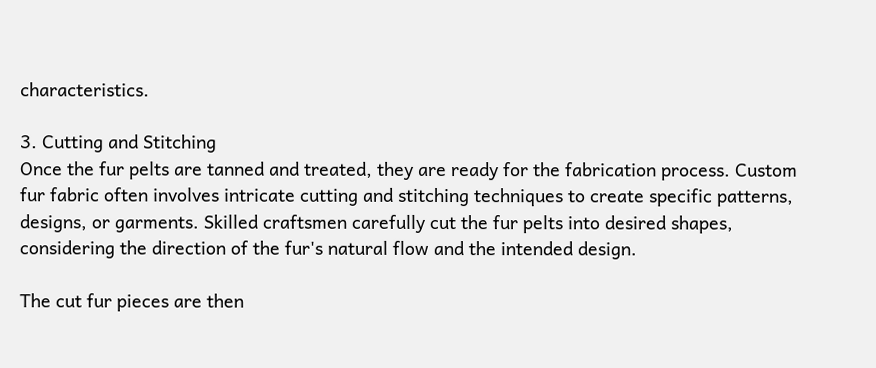characteristics.

3. Cutting and Stitching
Once the fur pelts are tanned and treated, they are ready for the fabrication process. Custom fur fabric often involves intricate cutting and stitching techniques to create specific patterns, designs, or garments. Skilled craftsmen carefully cut the fur pelts into desired shapes, considering the direction of the fur's natural flow and the intended design.

The cut fur pieces are then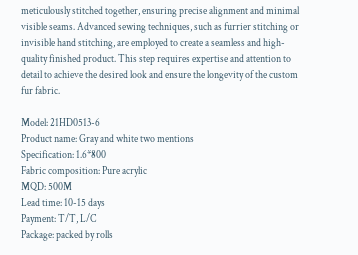meticulously stitched together, ensuring precise alignment and minimal visible seams. Advanced sewing techniques, such as furrier stitching or invisible hand stitching, are employed to create a seamless and high-quality finished product. This step requires expertise and attention to detail to achieve the desired look and ensure the longevity of the custom fur fabric.

Model: 21HD0513-6
Product name: Gray and white two mentions
Specification: 1.6*800
Fabric composition: Pure acrylic
MQD: 500M
Lead time: 10-15 days
Payment: T/T, L/C
Package: packed by rolls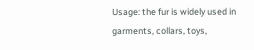Usage: the fur is widely used in garments, collars, toys,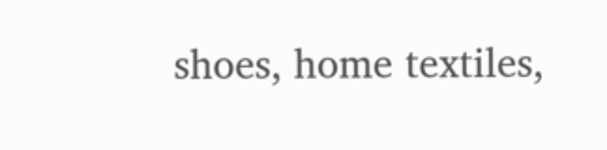shoes, home textiles,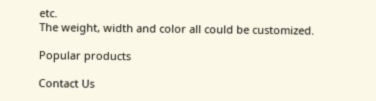etc.
The weight, width and color all could be customized.

Popular products

Contact Us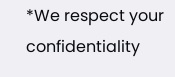*We respect your confidentiality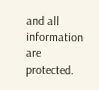and all information are protected.